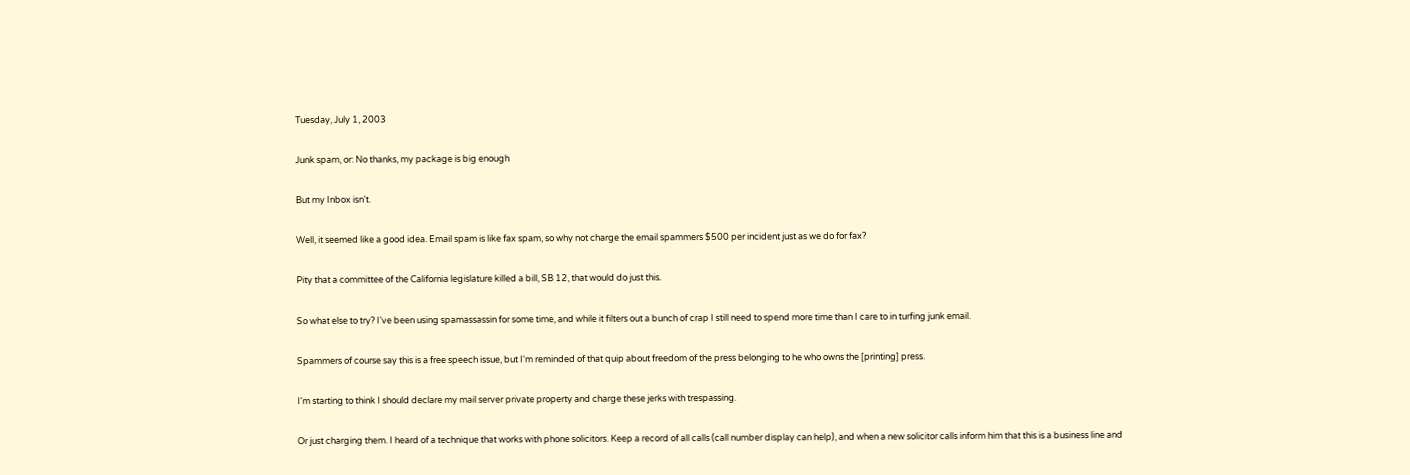Tuesday, July 1, 2003

Junk spam, or: No thanks, my package is big enough

But my Inbox isn't.

Well, it seemed like a good idea. Email spam is like fax spam, so why not charge the email spammers $500 per incident just as we do for fax?

Pity that a committee of the California legislature killed a bill, SB 12, that would do just this.

So what else to try? I've been using spamassassin for some time, and while it filters out a bunch of crap I still need to spend more time than I care to in turfing junk email.

Spammers of course say this is a free speech issue, but I'm reminded of that quip about freedom of the press belonging to he who owns the [printing] press.

I'm starting to think I should declare my mail server private property and charge these jerks with trespassing.

Or just charging them. I heard of a technique that works with phone solicitors. Keep a record of all calls (call number display can help), and when a new solicitor calls inform him that this is a business line and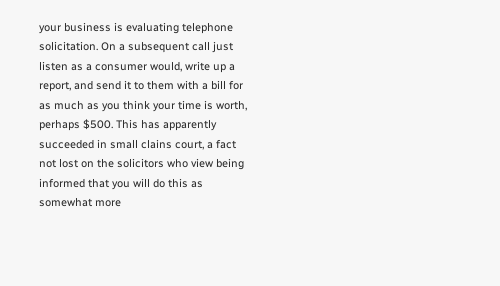your business is evaluating telephone solicitation. On a subsequent call just listen as a consumer would, write up a report, and send it to them with a bill for as much as you think your time is worth, perhaps $500. This has apparently succeeded in small clains court, a fact not lost on the solicitors who view being informed that you will do this as somewhat more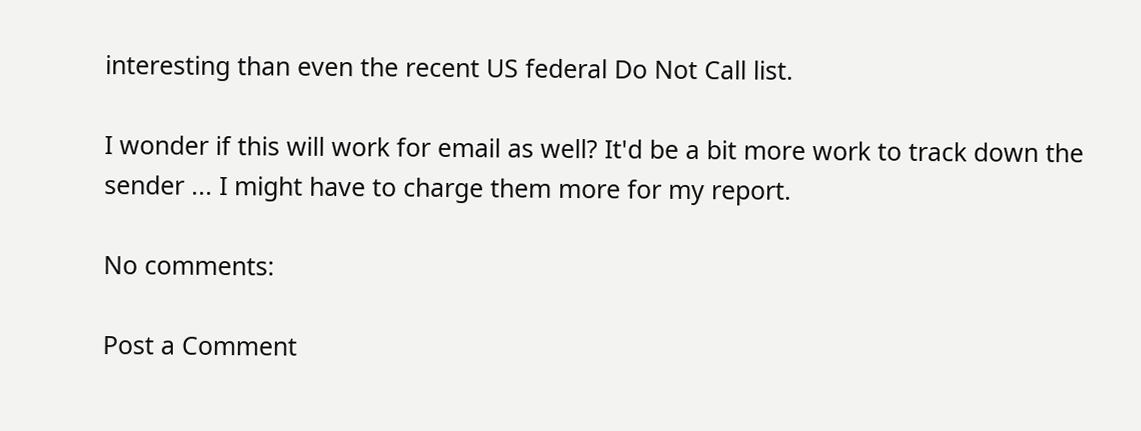interesting than even the recent US federal Do Not Call list.

I wonder if this will work for email as well? It'd be a bit more work to track down the sender ... I might have to charge them more for my report.

No comments:

Post a Comment